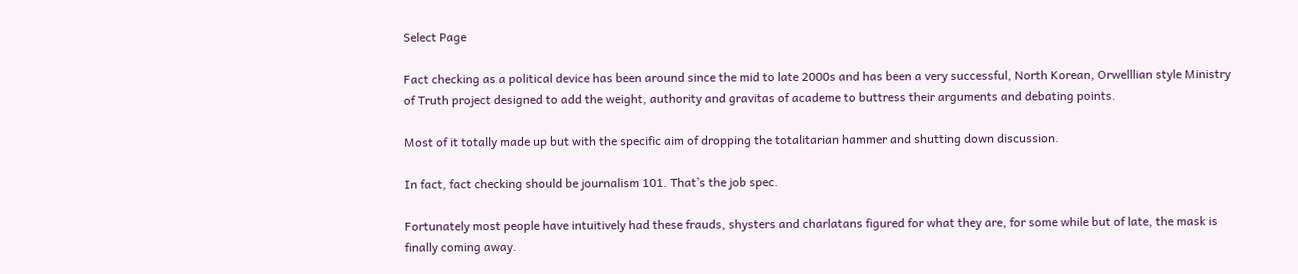Select Page

Fact checking as a political device has been around since the mid to late 2000s and has been a very successful, North Korean, Orwelllian style Ministry of Truth project designed to add the weight, authority and gravitas of academe to buttress their arguments and debating points.

Most of it totally made up but with the specific aim of dropping the totalitarian hammer and shutting down discussion.

In fact, fact checking should be journalism 101. That’s the job spec.

Fortunately most people have intuitively had these frauds, shysters and charlatans figured for what they are, for some while but of late, the mask is finally coming away.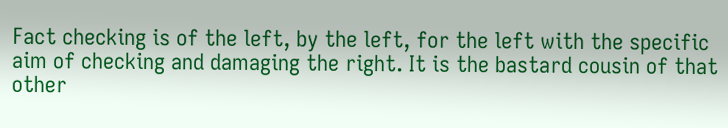Fact checking is of the left, by the left, for the left with the specific aim of checking and damaging the right. It is the bastard cousin of that other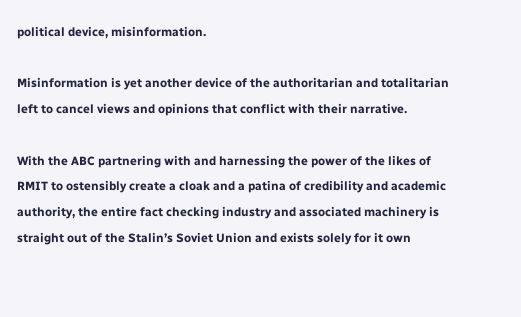political device, misinformation.

Misinformation is yet another device of the authoritarian and totalitarian left to cancel views and opinions that conflict with their narrative.

With the ABC partnering with and harnessing the power of the likes of RMIT to ostensibly create a cloak and a patina of credibility and academic authority, the entire fact checking industry and associated machinery is straight out of the Stalin’s Soviet Union and exists solely for it own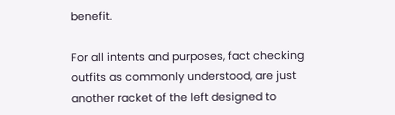benefit.

For all intents and purposes, fact checking outfits as commonly understood, are just another racket of the left designed to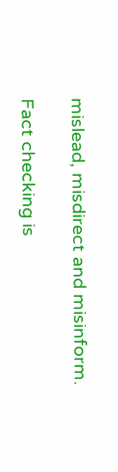mislead, misdirect and misinform.

Fact checking is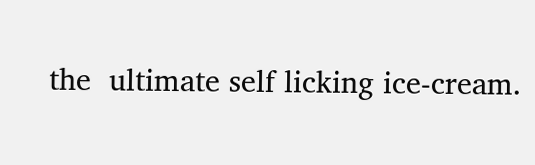the  ultimate self licking ice-cream.